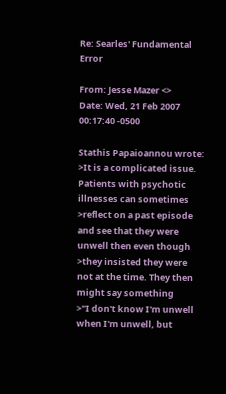Re: Searles' Fundamental Error

From: Jesse Mazer <>
Date: Wed, 21 Feb 2007 00:17:40 -0500

Stathis Papaioannou wrote:
>It is a complicated issue. Patients with psychotic illnesses can sometimes
>reflect on a past episode and see that they were unwell then even though
>they insisted they were not at the time. They then might say something
>"I don't know I'm unwell when I'm unwell, but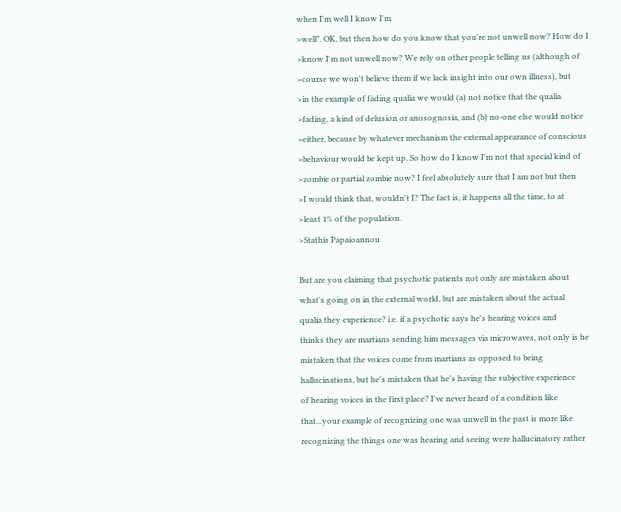when I'm well I know I'm
>well". OK, but then how do you know that you're not unwell now? How do I
>know I'm not unwell now? We rely on other people telling us (although of
>course we won't believe them if we lack insight into our own illness), but
>in the example of fading qualia we would (a) not notice that the qualia
>fading, a kind of delusion or anosognosia, and (b) no-one else would notice
>either, because by whatever mechanism the external appearance of conscious
>behaviour would be kept up. So how do I know I'm not that special kind of
>zombie or partial zombie now? I feel absolutely sure that I am not but then
>I would think that, wouldn't I? The fact is, it happens all the time, to at
>least 1% of the population.
>Stathis Papaioannou

But are you claiming that psychotic patients not only are mistaken about
what's going on in the external world, but are mistaken about the actual
qualia they experience? i.e. if a psychotic says he's hearing voices and
thinks they are martians sending him messages via microwaves, not only is he
mistaken that the voices come from martians as opposed to being
hallucinations, but he's mistaken that he's having the subjective experience
of hearing voices in the first place? I've never heard of a condition like
that...your example of recognizing one was unwell in the past is more like
recognizing the things one was hearing and seeing were hallucinatory rather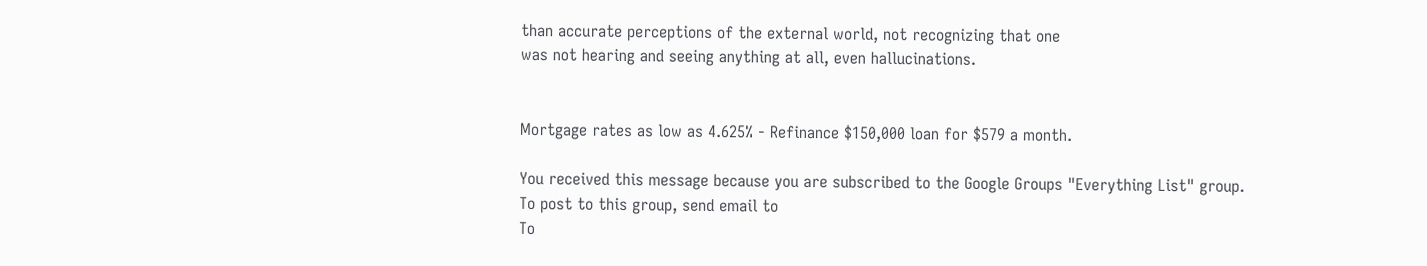than accurate perceptions of the external world, not recognizing that one
was not hearing and seeing anything at all, even hallucinations.


Mortgage rates as low as 4.625% - Refinance $150,000 loan for $579 a month.

You received this message because you are subscribed to the Google Groups "Everything List" group.
To post to this group, send email to
To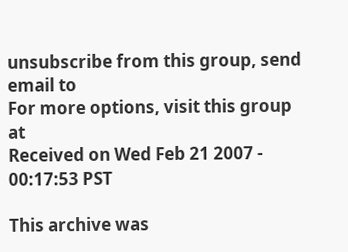unsubscribe from this group, send email to
For more options, visit this group at
Received on Wed Feb 21 2007 - 00:17:53 PST

This archive was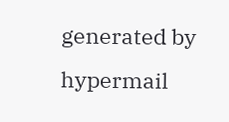generated by hypermail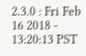2.3.0 : Fri Feb 16 2018 - 13:20:13 PST